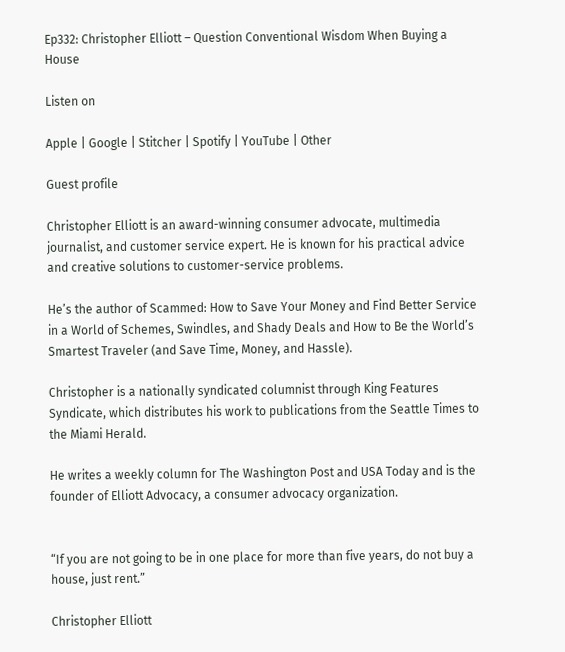Ep332: Christopher Elliott – Question Conventional Wisdom When Buying a House

Listen on

Apple | Google | Stitcher | Spotify | YouTube | Other

Guest profile

Christopher Elliott is an award-winning consumer advocate, multimedia journalist, and customer service expert. He is known for his practical advice and creative solutions to customer-service problems.

He’s the author of Scammed: How to Save Your Money and Find Better Service in a World of Schemes, Swindles, and Shady Deals and How to Be the World’s Smartest Traveler (and Save Time, Money, and Hassle).

Christopher is a nationally syndicated columnist through King Features Syndicate, which distributes his work to publications from the Seattle Times to the Miami Herald.

He writes a weekly column for The Washington Post and USA Today and is the founder of Elliott Advocacy, a consumer advocacy organization.


“If you are not going to be in one place for more than five years, do not buy a house, just rent.”

Christopher Elliott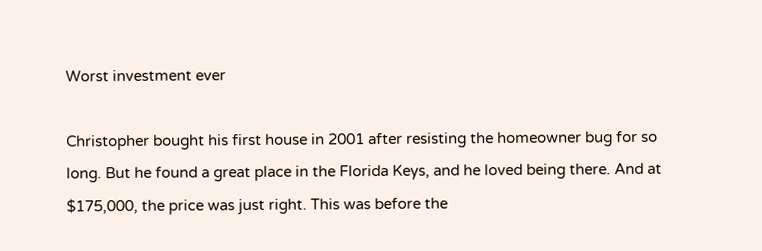Worst investment ever

Christopher bought his first house in 2001 after resisting the homeowner bug for so long. But he found a great place in the Florida Keys, and he loved being there. And at $175,000, the price was just right. This was before the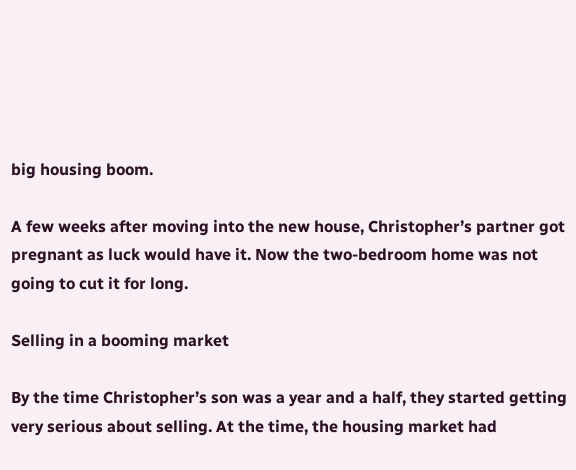big housing boom.

A few weeks after moving into the new house, Christopher’s partner got pregnant as luck would have it. Now the two-bedroom home was not going to cut it for long.

Selling in a booming market

By the time Christopher’s son was a year and a half, they started getting very serious about selling. At the time, the housing market had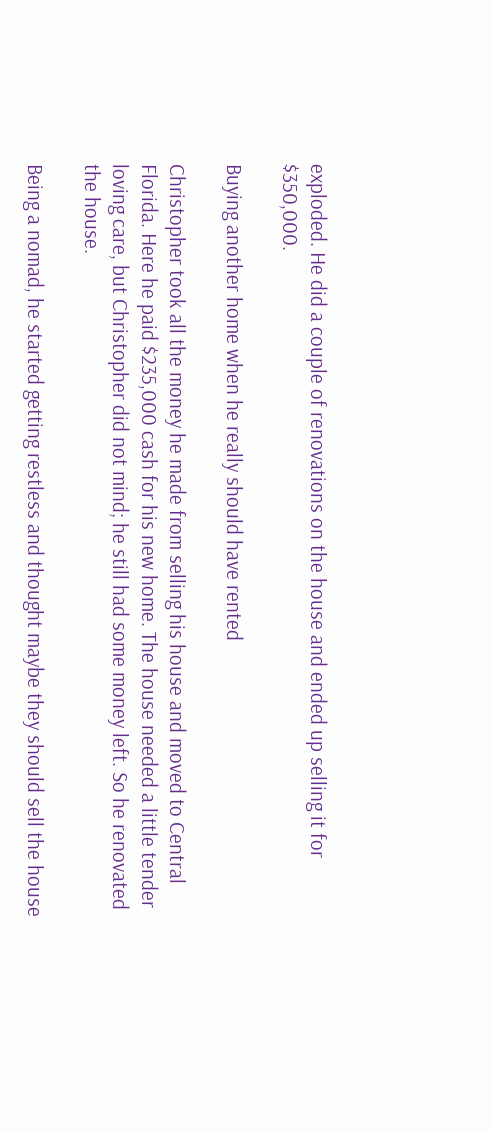exploded. He did a couple of renovations on the house and ended up selling it for $350,000.

Buying another home when he really should have rented

Christopher took all the money he made from selling his house and moved to Central Florida. Here he paid $235,000 cash for his new home. The house needed a little tender loving care, but Christopher did not mind; he still had some money left. So he renovated the house.

Being a nomad, he started getting restless and thought maybe they should sell the house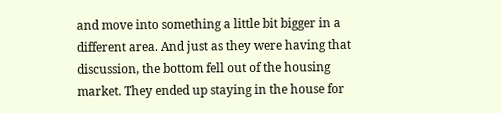and move into something a little bit bigger in a different area. And just as they were having that discussion, the bottom fell out of the housing market. They ended up staying in the house for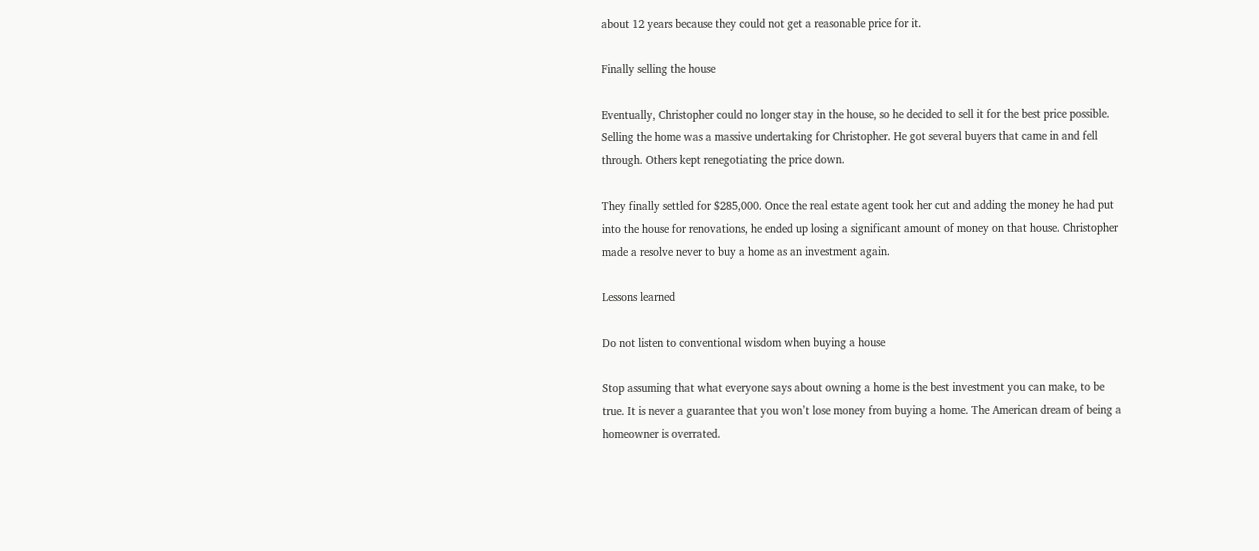about 12 years because they could not get a reasonable price for it.

Finally selling the house

Eventually, Christopher could no longer stay in the house, so he decided to sell it for the best price possible. Selling the home was a massive undertaking for Christopher. He got several buyers that came in and fell through. Others kept renegotiating the price down.

They finally settled for $285,000. Once the real estate agent took her cut and adding the money he had put into the house for renovations, he ended up losing a significant amount of money on that house. Christopher made a resolve never to buy a home as an investment again.

Lessons learned

Do not listen to conventional wisdom when buying a house

Stop assuming that what everyone says about owning a home is the best investment you can make, to be true. It is never a guarantee that you won’t lose money from buying a home. The American dream of being a homeowner is overrated.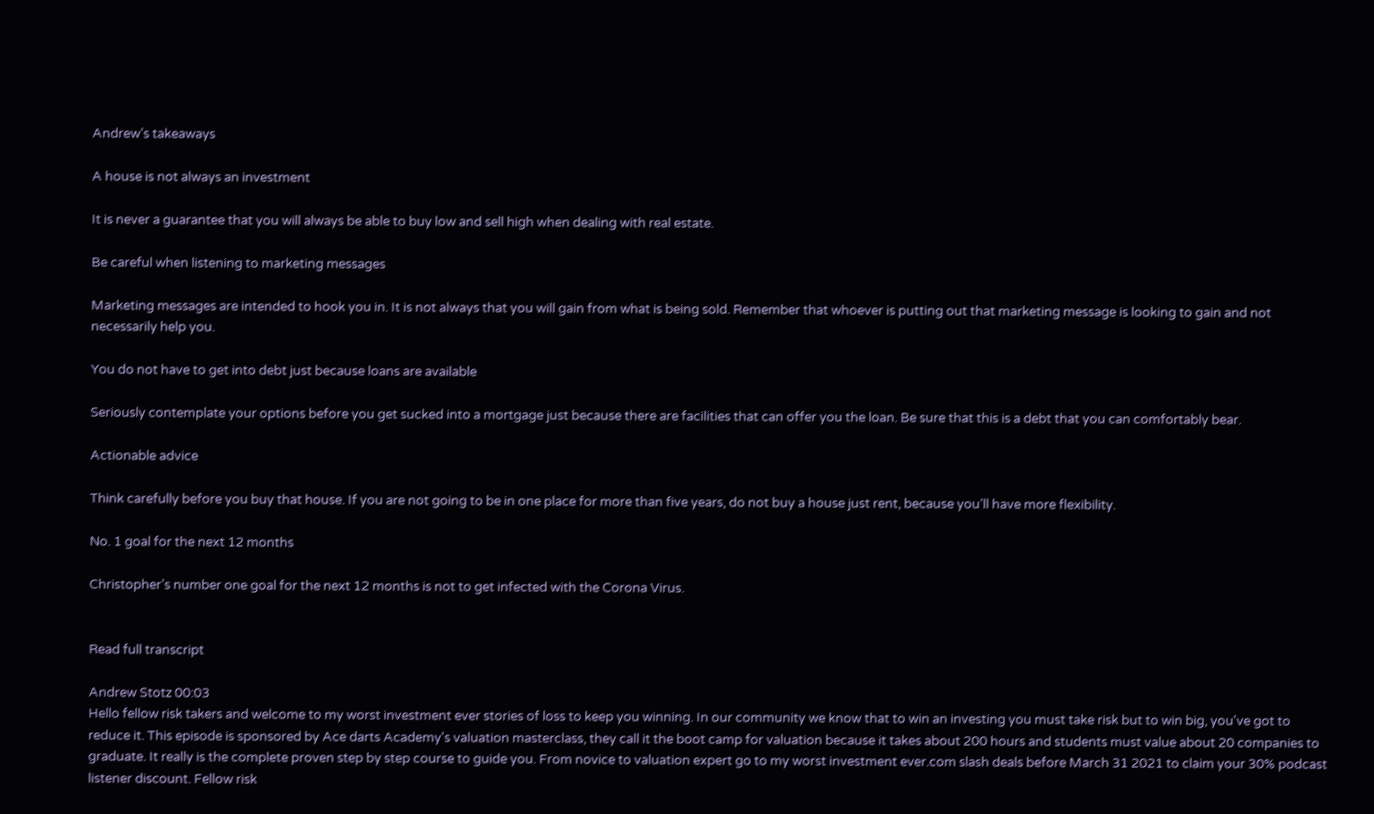Andrew’s takeaways

A house is not always an investment

It is never a guarantee that you will always be able to buy low and sell high when dealing with real estate.

Be careful when listening to marketing messages

Marketing messages are intended to hook you in. It is not always that you will gain from what is being sold. Remember that whoever is putting out that marketing message is looking to gain and not necessarily help you.

You do not have to get into debt just because loans are available

Seriously contemplate your options before you get sucked into a mortgage just because there are facilities that can offer you the loan. Be sure that this is a debt that you can comfortably bear.

Actionable advice

Think carefully before you buy that house. If you are not going to be in one place for more than five years, do not buy a house just rent, because you’ll have more flexibility.

No. 1 goal for the next 12 months

Christopher’s number one goal for the next 12 months is not to get infected with the Corona Virus.


Read full transcript

Andrew Stotz 00:03
Hello fellow risk takers and welcome to my worst investment ever stories of loss to keep you winning. In our community we know that to win an investing you must take risk but to win big, you've got to reduce it. This episode is sponsored by Ace darts Academy's valuation masterclass, they call it the boot camp for valuation because it takes about 200 hours and students must value about 20 companies to graduate. It really is the complete proven step by step course to guide you. From novice to valuation expert go to my worst investment ever.com slash deals before March 31 2021 to claim your 30% podcast listener discount. Fellow risk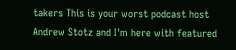takers This is your worst podcast host Andrew Stotz and I'm here with featured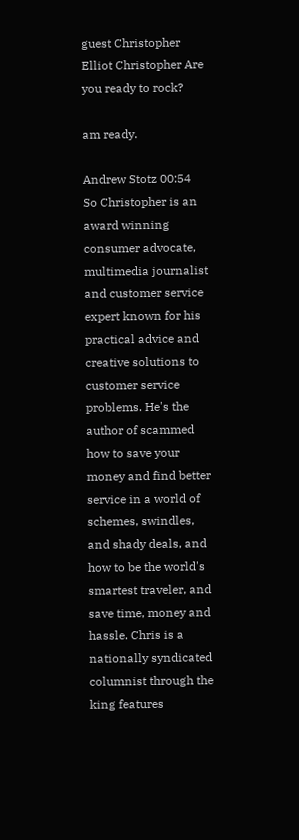guest Christopher Elliot Christopher Are you ready to rock?

am ready.

Andrew Stotz 00:54
So Christopher is an award winning consumer advocate, multimedia journalist and customer service expert known for his practical advice and creative solutions to customer service problems. He's the author of scammed how to save your money and find better service in a world of schemes, swindles, and shady deals, and how to be the world's smartest traveler, and save time, money and hassle. Chris is a nationally syndicated columnist through the king features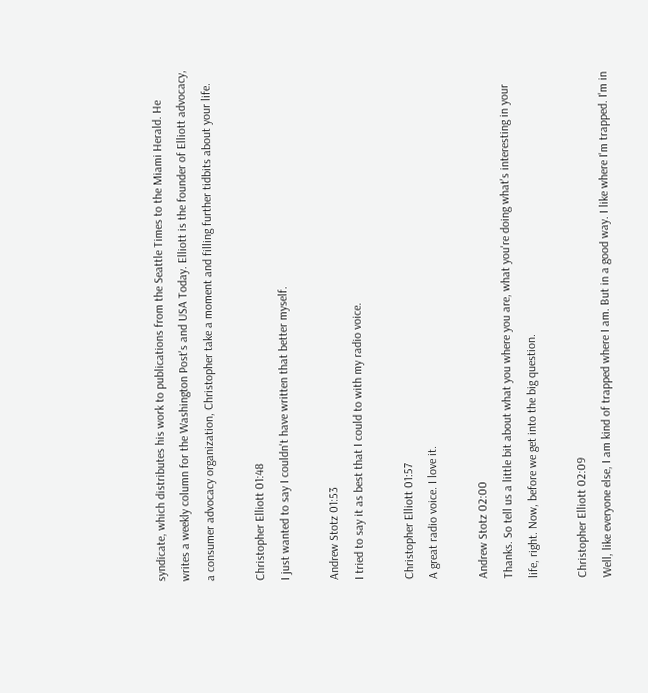syndicate, which distributes his work to publications from the Seattle Times to the Miami Herald. He writes a weekly column for the Washington Post's and USA Today. Elliott is the founder of Elliott advocacy, a consumer advocacy organization, Christopher take a moment and filling further tidbits about your life.

Christopher Elliott 01:48
I just wanted to say I couldn't have written that better myself.

Andrew Stotz 01:53
I tried to say it as best that I could to with my radio voice.

Christopher Elliott 01:57
A great radio voice. I love it.

Andrew Stotz 02:00
Thanks. So tell us a little bit about what you where you are, what you're doing what's interesting in your life, right. Now, before we get into the big question.

Christopher Elliott 02:09
Well, like everyone else, I am kind of trapped where I am. But in a good way. I like where I'm trapped. I'm in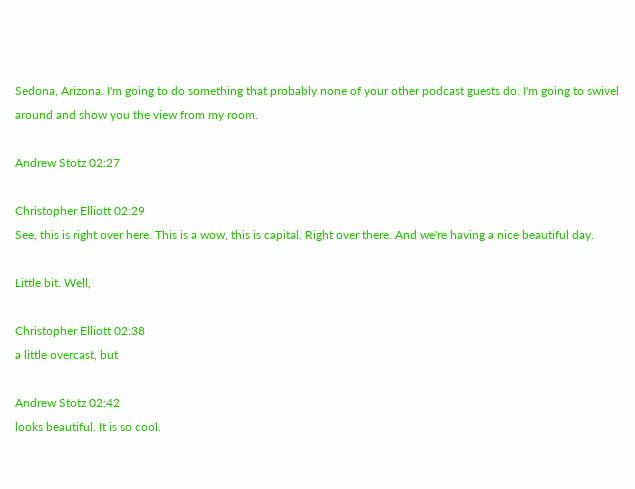Sedona, Arizona. I'm going to do something that probably none of your other podcast guests do. I'm going to swivel around and show you the view from my room.

Andrew Stotz 02:27

Christopher Elliott 02:29
See, this is right over here. This is a wow, this is capital. Right over there. And we're having a nice beautiful day.

Little bit. Well,

Christopher Elliott 02:38
a little overcast, but

Andrew Stotz 02:42
looks beautiful. It is so cool.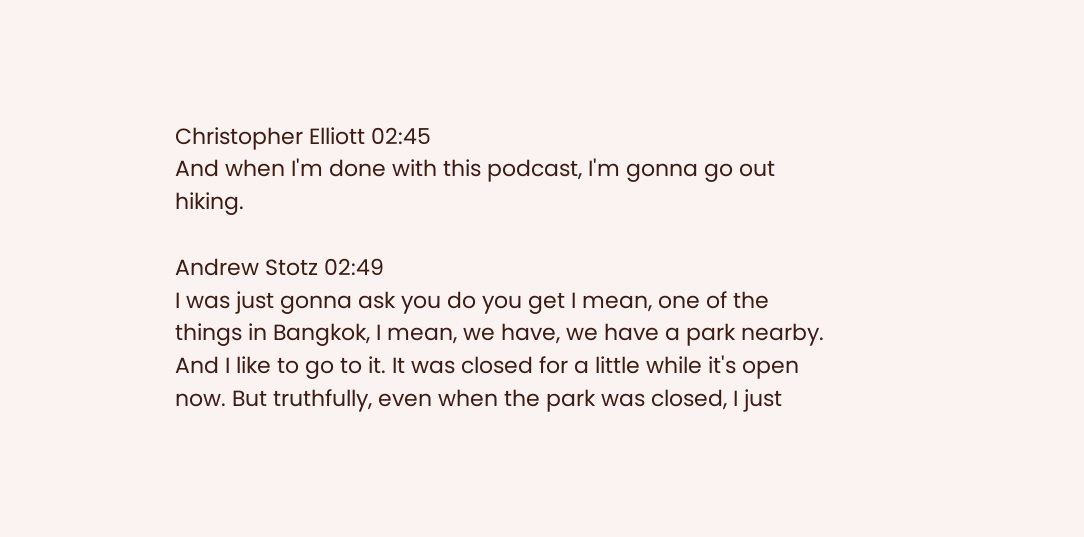Christopher Elliott 02:45
And when I'm done with this podcast, I'm gonna go out hiking.

Andrew Stotz 02:49
I was just gonna ask you do you get I mean, one of the things in Bangkok, I mean, we have, we have a park nearby. And I like to go to it. It was closed for a little while it's open now. But truthfully, even when the park was closed, I just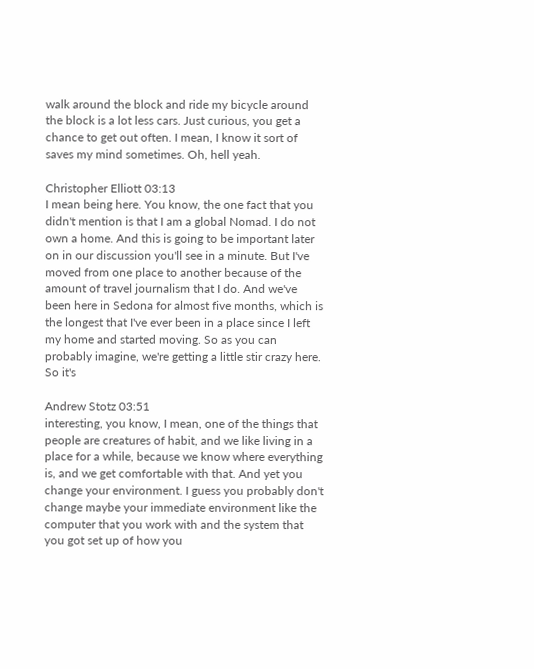walk around the block and ride my bicycle around the block is a lot less cars. Just curious, you get a chance to get out often. I mean, I know it sort of saves my mind sometimes. Oh, hell yeah.

Christopher Elliott 03:13
I mean being here. You know, the one fact that you didn't mention is that I am a global Nomad. I do not own a home. And this is going to be important later on in our discussion you'll see in a minute. But I've moved from one place to another because of the amount of travel journalism that I do. And we've been here in Sedona for almost five months, which is the longest that I've ever been in a place since I left my home and started moving. So as you can probably imagine, we're getting a little stir crazy here. So it's

Andrew Stotz 03:51
interesting, you know, I mean, one of the things that people are creatures of habit, and we like living in a place for a while, because we know where everything is, and we get comfortable with that. And yet you change your environment. I guess you probably don't change maybe your immediate environment like the computer that you work with and the system that you got set up of how you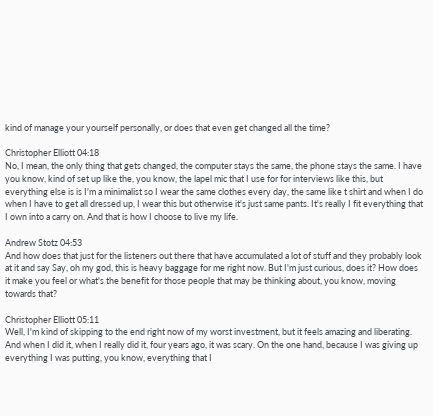kind of manage your yourself personally, or does that even get changed all the time?

Christopher Elliott 04:18
No, I mean, the only thing that gets changed, the computer stays the same, the phone stays the same. I have you know, kind of set up like the, you know, the lapel mic that I use for for interviews like this, but everything else is is I'm a minimalist so I wear the same clothes every day, the same like t shirt and when I do when I have to get all dressed up, I wear this but otherwise it's just same pants. It's really I fit everything that I own into a carry on. And that is how I choose to live my life.

Andrew Stotz 04:53
And how does that just for the listeners out there that have accumulated a lot of stuff and they probably look at it and say Say, oh my god, this is heavy baggage for me right now. But I'm just curious, does it? How does it make you feel or what's the benefit for those people that may be thinking about, you know, moving towards that?

Christopher Elliott 05:11
Well, I'm kind of skipping to the end right now of my worst investment, but it feels amazing and liberating. And when I did it, when I really did it, four years ago, it was scary. On the one hand, because I was giving up everything I was putting, you know, everything that I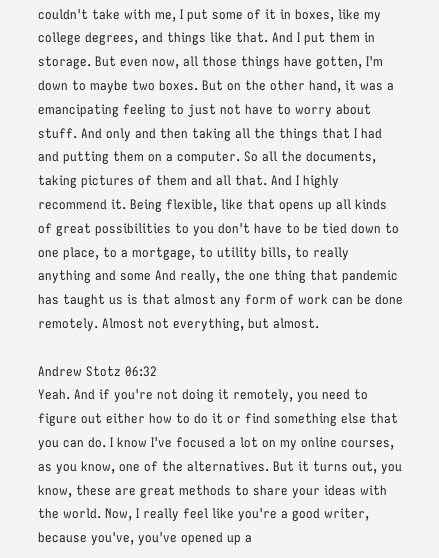couldn't take with me, I put some of it in boxes, like my college degrees, and things like that. And I put them in storage. But even now, all those things have gotten, I'm down to maybe two boxes. But on the other hand, it was a emancipating feeling to just not have to worry about stuff. And only and then taking all the things that I had and putting them on a computer. So all the documents, taking pictures of them and all that. And I highly recommend it. Being flexible, like that opens up all kinds of great possibilities to you don't have to be tied down to one place, to a mortgage, to utility bills, to really anything and some And really, the one thing that pandemic has taught us is that almost any form of work can be done remotely. Almost not everything, but almost.

Andrew Stotz 06:32
Yeah. And if you're not doing it remotely, you need to figure out either how to do it or find something else that you can do. I know I've focused a lot on my online courses, as you know, one of the alternatives. But it turns out, you know, these are great methods to share your ideas with the world. Now, I really feel like you're a good writer, because you've, you've opened up a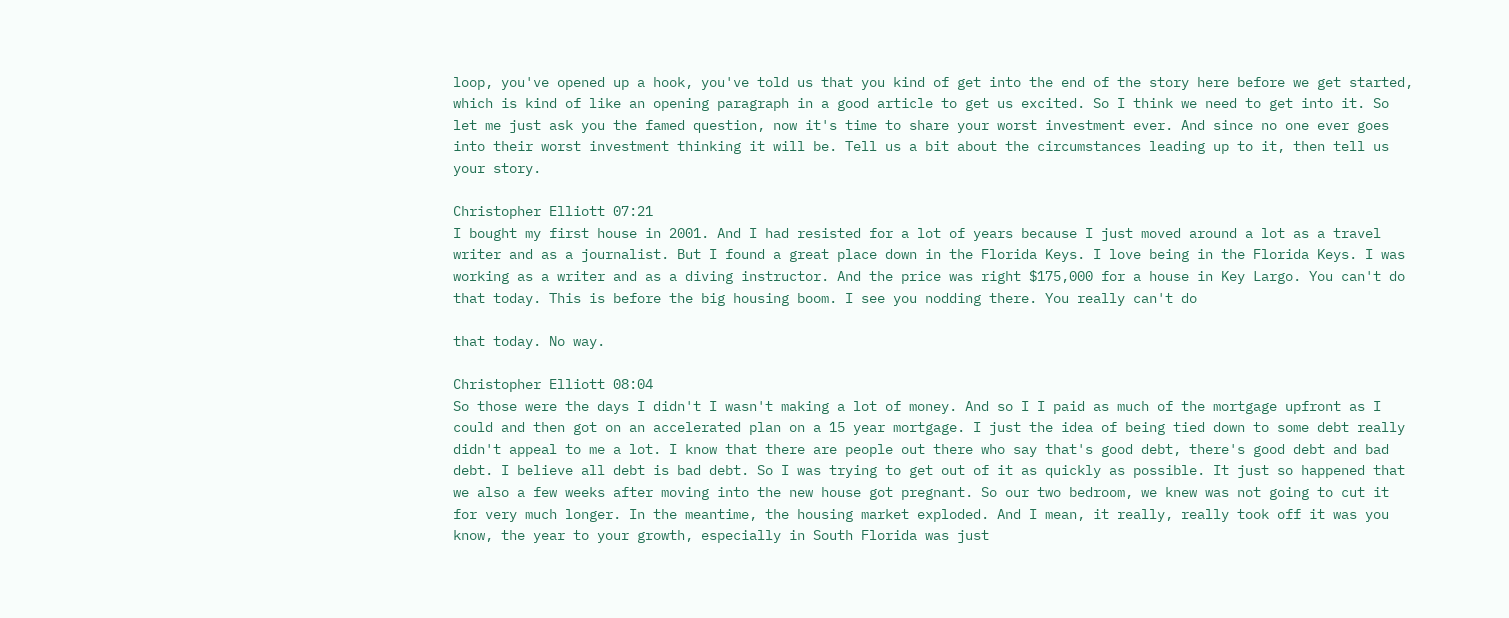loop, you've opened up a hook, you've told us that you kind of get into the end of the story here before we get started, which is kind of like an opening paragraph in a good article to get us excited. So I think we need to get into it. So let me just ask you the famed question, now it's time to share your worst investment ever. And since no one ever goes into their worst investment thinking it will be. Tell us a bit about the circumstances leading up to it, then tell us your story.

Christopher Elliott 07:21
I bought my first house in 2001. And I had resisted for a lot of years because I just moved around a lot as a travel writer and as a journalist. But I found a great place down in the Florida Keys. I love being in the Florida Keys. I was working as a writer and as a diving instructor. And the price was right $175,000 for a house in Key Largo. You can't do that today. This is before the big housing boom. I see you nodding there. You really can't do

that today. No way.

Christopher Elliott 08:04
So those were the days I didn't I wasn't making a lot of money. And so I I paid as much of the mortgage upfront as I could and then got on an accelerated plan on a 15 year mortgage. I just the idea of being tied down to some debt really didn't appeal to me a lot. I know that there are people out there who say that's good debt, there's good debt and bad debt. I believe all debt is bad debt. So I was trying to get out of it as quickly as possible. It just so happened that we also a few weeks after moving into the new house got pregnant. So our two bedroom, we knew was not going to cut it for very much longer. In the meantime, the housing market exploded. And I mean, it really, really took off it was you know, the year to your growth, especially in South Florida was just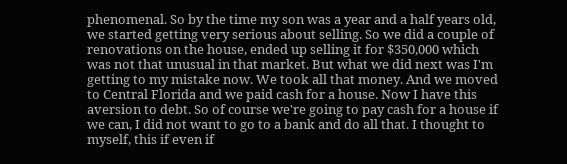phenomenal. So by the time my son was a year and a half years old, we started getting very serious about selling. So we did a couple of renovations on the house, ended up selling it for $350,000 which was not that unusual in that market. But what we did next was I'm getting to my mistake now. We took all that money. And we moved to Central Florida and we paid cash for a house. Now I have this aversion to debt. So of course we're going to pay cash for a house if we can, I did not want to go to a bank and do all that. I thought to myself, this if even if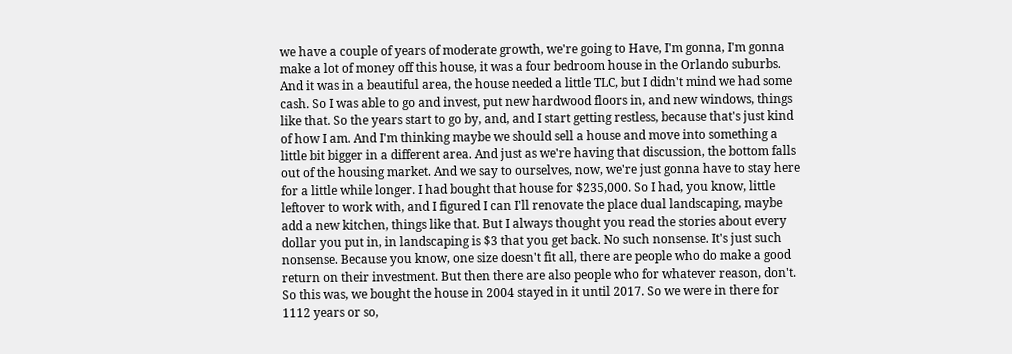we have a couple of years of moderate growth, we're going to Have, I'm gonna, I'm gonna make a lot of money off this house, it was a four bedroom house in the Orlando suburbs. And it was in a beautiful area, the house needed a little TLC, but I didn't mind we had some cash. So I was able to go and invest, put new hardwood floors in, and new windows, things like that. So the years start to go by, and, and I start getting restless, because that's just kind of how I am. And I'm thinking maybe we should sell a house and move into something a little bit bigger in a different area. And just as we're having that discussion, the bottom falls out of the housing market. And we say to ourselves, now, we're just gonna have to stay here for a little while longer. I had bought that house for $235,000. So I had, you know, little leftover to work with, and I figured I can I'll renovate the place dual landscaping, maybe add a new kitchen, things like that. But I always thought you read the stories about every dollar you put in, in landscaping is $3 that you get back. No such nonsense. It's just such nonsense. Because you know, one size doesn't fit all, there are people who do make a good return on their investment. But then there are also people who for whatever reason, don't. So this was, we bought the house in 2004 stayed in it until 2017. So we were in there for 1112 years or so,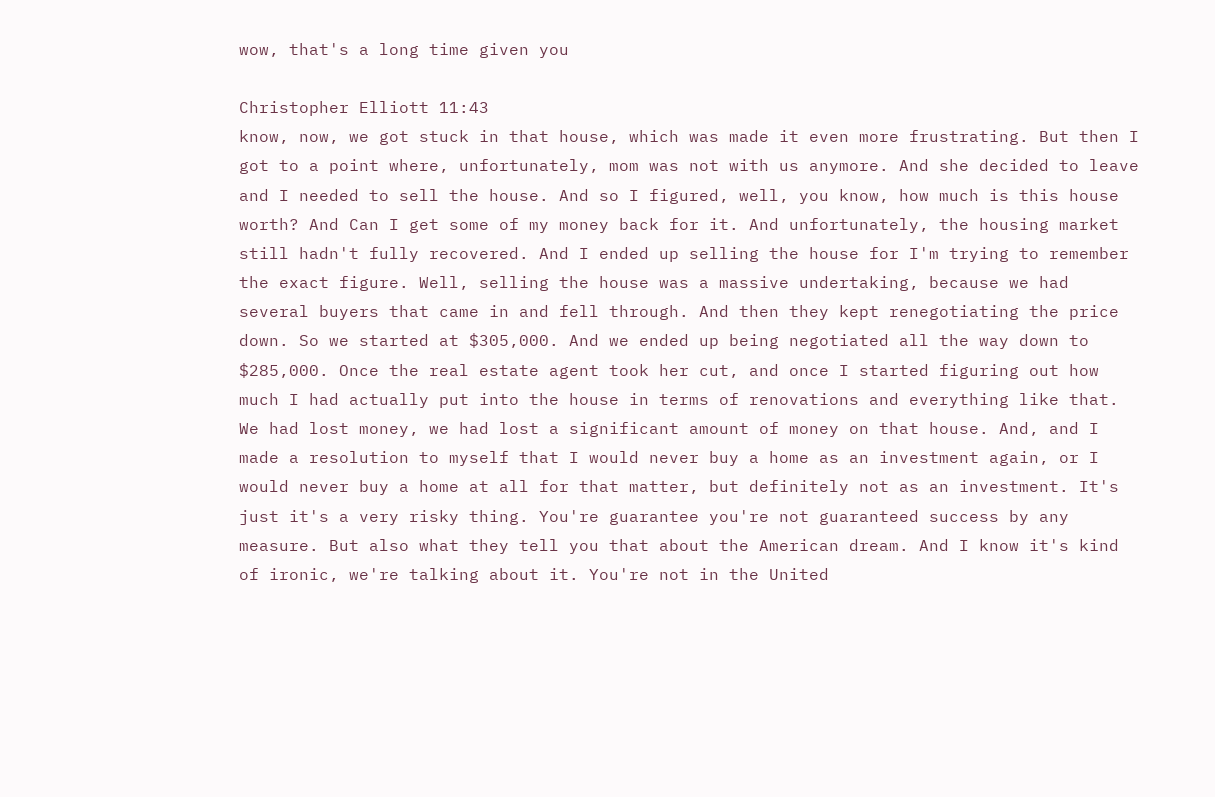wow, that's a long time given you

Christopher Elliott 11:43
know, now, we got stuck in that house, which was made it even more frustrating. But then I got to a point where, unfortunately, mom was not with us anymore. And she decided to leave and I needed to sell the house. And so I figured, well, you know, how much is this house worth? And Can I get some of my money back for it. And unfortunately, the housing market still hadn't fully recovered. And I ended up selling the house for I'm trying to remember the exact figure. Well, selling the house was a massive undertaking, because we had several buyers that came in and fell through. And then they kept renegotiating the price down. So we started at $305,000. And we ended up being negotiated all the way down to $285,000. Once the real estate agent took her cut, and once I started figuring out how much I had actually put into the house in terms of renovations and everything like that. We had lost money, we had lost a significant amount of money on that house. And, and I made a resolution to myself that I would never buy a home as an investment again, or I would never buy a home at all for that matter, but definitely not as an investment. It's just it's a very risky thing. You're guarantee you're not guaranteed success by any measure. But also what they tell you that about the American dream. And I know it's kind of ironic, we're talking about it. You're not in the United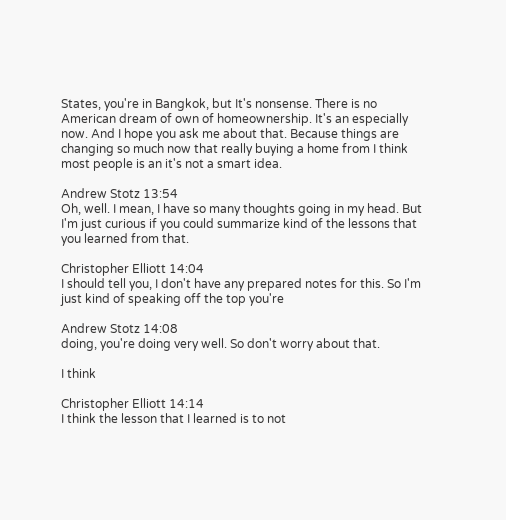States, you're in Bangkok, but It's nonsense. There is no American dream of own of homeownership. It's an especially now. And I hope you ask me about that. Because things are changing so much now that really buying a home from I think most people is an it's not a smart idea.

Andrew Stotz 13:54
Oh, well. I mean, I have so many thoughts going in my head. But I'm just curious if you could summarize kind of the lessons that you learned from that.

Christopher Elliott 14:04
I should tell you, I don't have any prepared notes for this. So I'm just kind of speaking off the top you're

Andrew Stotz 14:08
doing, you're doing very well. So don't worry about that.

I think

Christopher Elliott 14:14
I think the lesson that I learned is to not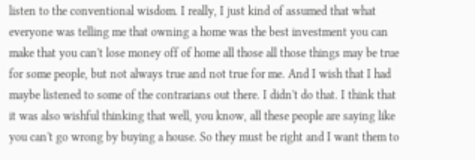listen to the conventional wisdom. I really, I just kind of assumed that what everyone was telling me that owning a home was the best investment you can make that you can't lose money off of home all those all those things may be true for some people, but not always true and not true for me. And I wish that I had maybe listened to some of the contrarians out there. I didn't do that. I think that it was also wishful thinking that well, you know, all these people are saying like you can't go wrong by buying a house. So they must be right and I want them to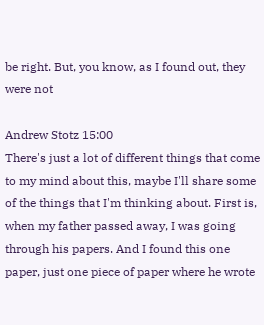be right. But, you know, as I found out, they were not

Andrew Stotz 15:00
There's just a lot of different things that come to my mind about this, maybe I'll share some of the things that I'm thinking about. First is, when my father passed away, I was going through his papers. And I found this one paper, just one piece of paper where he wrote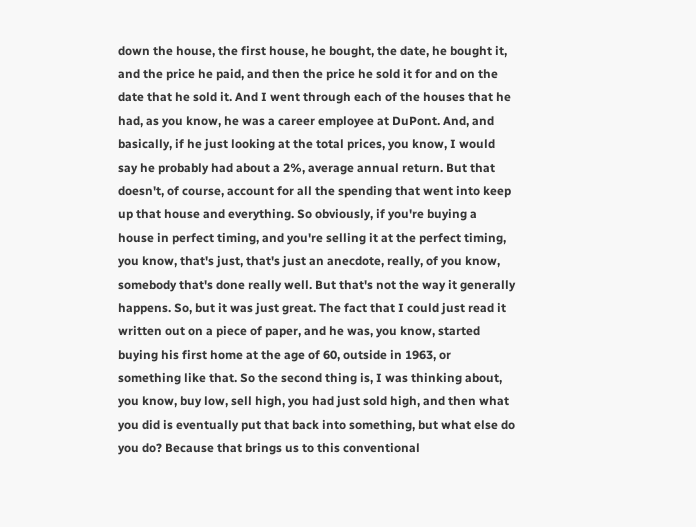down the house, the first house, he bought, the date, he bought it, and the price he paid, and then the price he sold it for and on the date that he sold it. And I went through each of the houses that he had, as you know, he was a career employee at DuPont. And, and basically, if he just looking at the total prices, you know, I would say he probably had about a 2%, average annual return. But that doesn't, of course, account for all the spending that went into keep up that house and everything. So obviously, if you're buying a house in perfect timing, and you're selling it at the perfect timing, you know, that's just, that's just an anecdote, really, of you know, somebody that's done really well. But that's not the way it generally happens. So, but it was just great. The fact that I could just read it written out on a piece of paper, and he was, you know, started buying his first home at the age of 60, outside in 1963, or something like that. So the second thing is, I was thinking about, you know, buy low, sell high, you had just sold high, and then what you did is eventually put that back into something, but what else do you do? Because that brings us to this conventional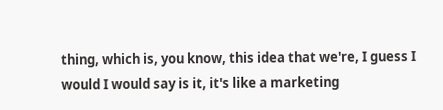thing, which is, you know, this idea that we're, I guess I would I would say is it, it's like a marketing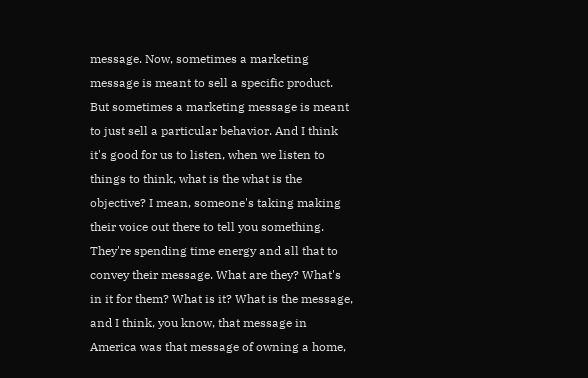message. Now, sometimes a marketing message is meant to sell a specific product. But sometimes a marketing message is meant to just sell a particular behavior. And I think it's good for us to listen, when we listen to things to think, what is the what is the objective? I mean, someone's taking making their voice out there to tell you something. They're spending time energy and all that to convey their message. What are they? What's in it for them? What is it? What is the message, and I think, you know, that message in America was that message of owning a home,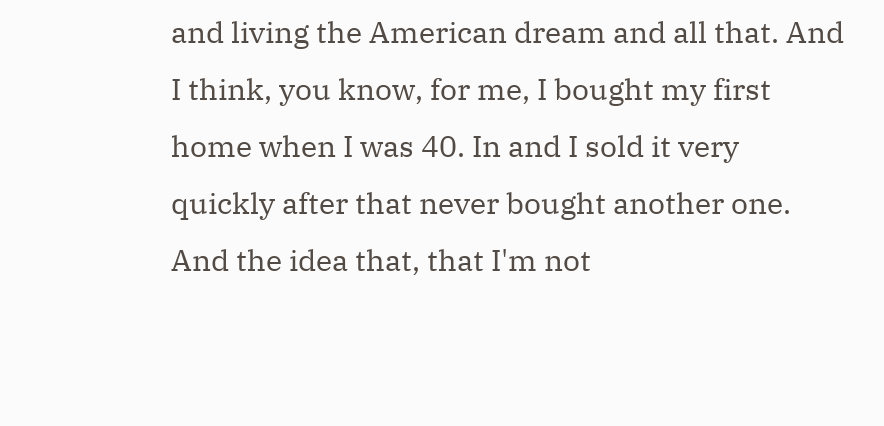and living the American dream and all that. And I think, you know, for me, I bought my first home when I was 40. In and I sold it very quickly after that never bought another one. And the idea that, that I'm not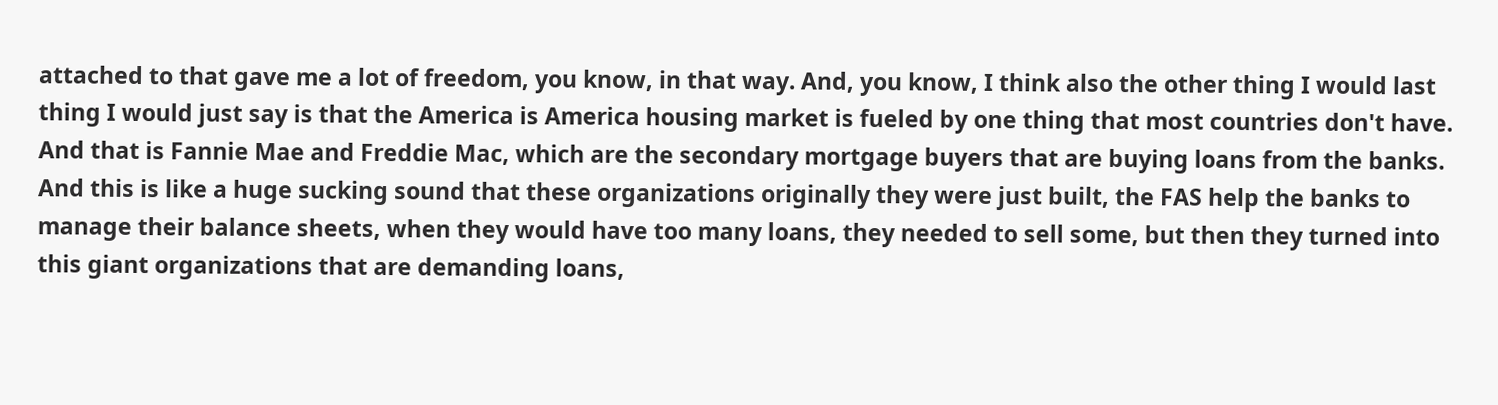attached to that gave me a lot of freedom, you know, in that way. And, you know, I think also the other thing I would last thing I would just say is that the America is America housing market is fueled by one thing that most countries don't have. And that is Fannie Mae and Freddie Mac, which are the secondary mortgage buyers that are buying loans from the banks. And this is like a huge sucking sound that these organizations originally they were just built, the FAS help the banks to manage their balance sheets, when they would have too many loans, they needed to sell some, but then they turned into this giant organizations that are demanding loans,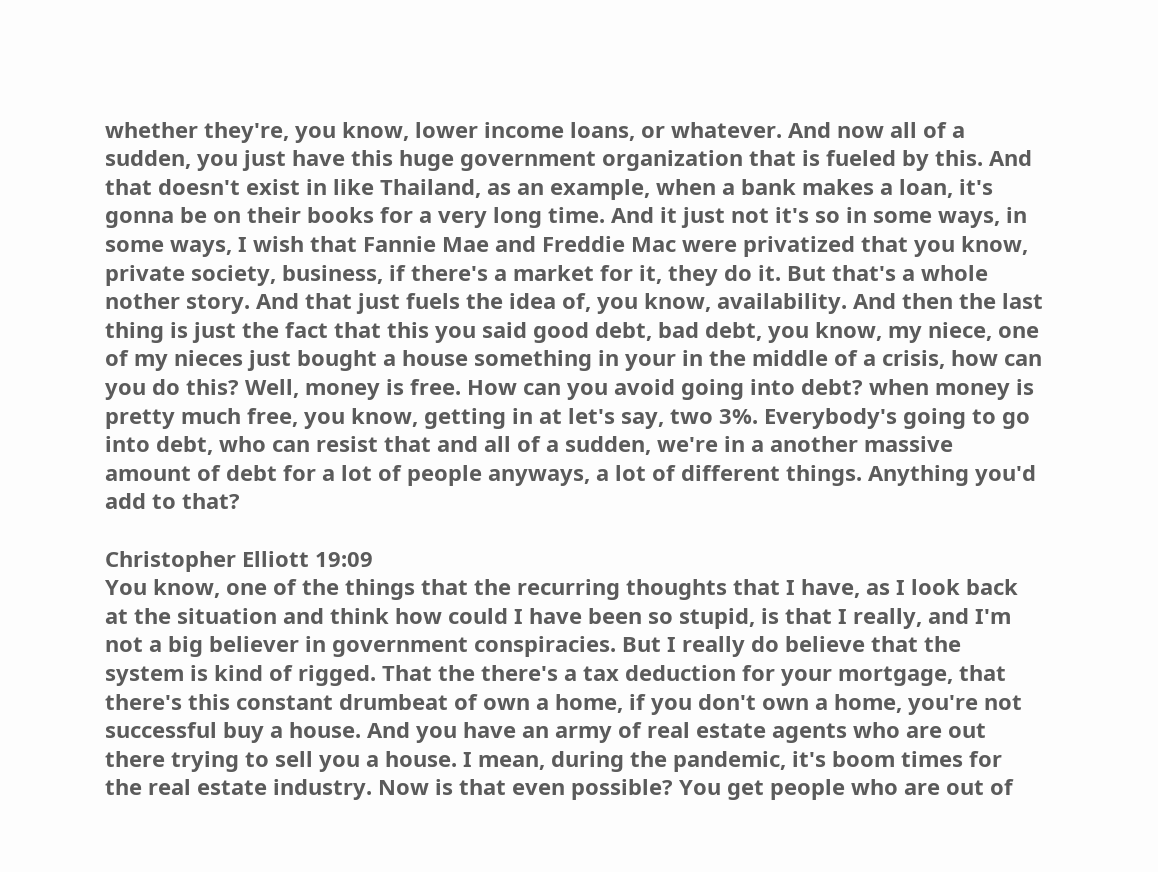whether they're, you know, lower income loans, or whatever. And now all of a sudden, you just have this huge government organization that is fueled by this. And that doesn't exist in like Thailand, as an example, when a bank makes a loan, it's gonna be on their books for a very long time. And it just not it's so in some ways, in some ways, I wish that Fannie Mae and Freddie Mac were privatized that you know, private society, business, if there's a market for it, they do it. But that's a whole nother story. And that just fuels the idea of, you know, availability. And then the last thing is just the fact that this you said good debt, bad debt, you know, my niece, one of my nieces just bought a house something in your in the middle of a crisis, how can you do this? Well, money is free. How can you avoid going into debt? when money is pretty much free, you know, getting in at let's say, two 3%. Everybody's going to go into debt, who can resist that and all of a sudden, we're in a another massive amount of debt for a lot of people anyways, a lot of different things. Anything you'd add to that?

Christopher Elliott 19:09
You know, one of the things that the recurring thoughts that I have, as I look back at the situation and think how could I have been so stupid, is that I really, and I'm not a big believer in government conspiracies. But I really do believe that the system is kind of rigged. That the there's a tax deduction for your mortgage, that there's this constant drumbeat of own a home, if you don't own a home, you're not successful buy a house. And you have an army of real estate agents who are out there trying to sell you a house. I mean, during the pandemic, it's boom times for the real estate industry. Now is that even possible? You get people who are out of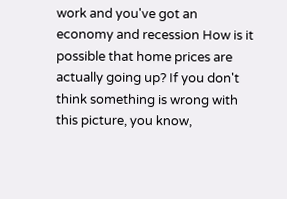work and you've got an economy and recession How is it possible that home prices are actually going up? If you don't think something is wrong with this picture, you know,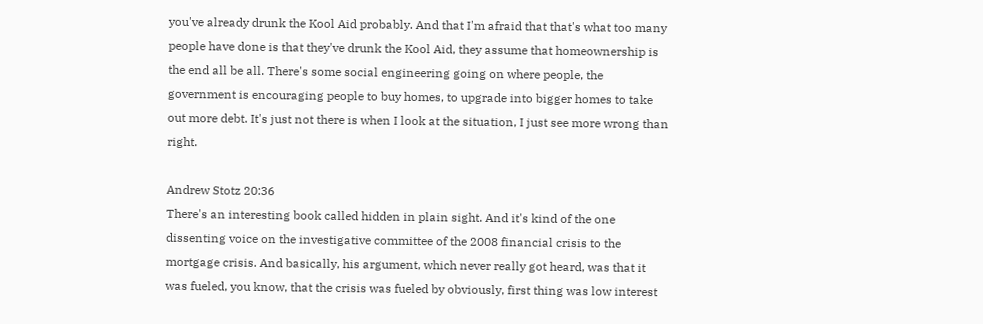you've already drunk the Kool Aid probably. And that I'm afraid that that's what too many people have done is that they've drunk the Kool Aid, they assume that homeownership is the end all be all. There's some social engineering going on where people, the government is encouraging people to buy homes, to upgrade into bigger homes to take out more debt. It's just not there is when I look at the situation, I just see more wrong than right.

Andrew Stotz 20:36
There's an interesting book called hidden in plain sight. And it's kind of the one dissenting voice on the investigative committee of the 2008 financial crisis to the mortgage crisis. And basically, his argument, which never really got heard, was that it was fueled, you know, that the crisis was fueled by obviously, first thing was low interest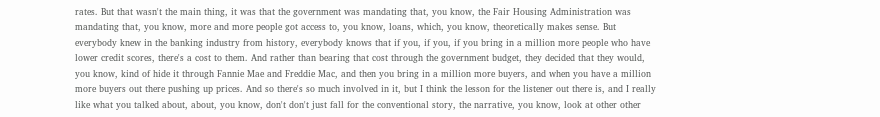rates. But that wasn't the main thing, it was that the government was mandating that, you know, the Fair Housing Administration was mandating that, you know, more and more people got access to, you know, loans, which, you know, theoretically makes sense. But everybody knew in the banking industry from history, everybody knows that if you, if you, if you bring in a million more people who have lower credit scores, there's a cost to them. And rather than bearing that cost through the government budget, they decided that they would, you know, kind of hide it through Fannie Mae and Freddie Mac, and then you bring in a million more buyers, and when you have a million more buyers out there pushing up prices. And so there's so much involved in it, but I think the lesson for the listener out there is, and I really like what you talked about, about, you know, don't don't just fall for the conventional story, the narrative, you know, look at other other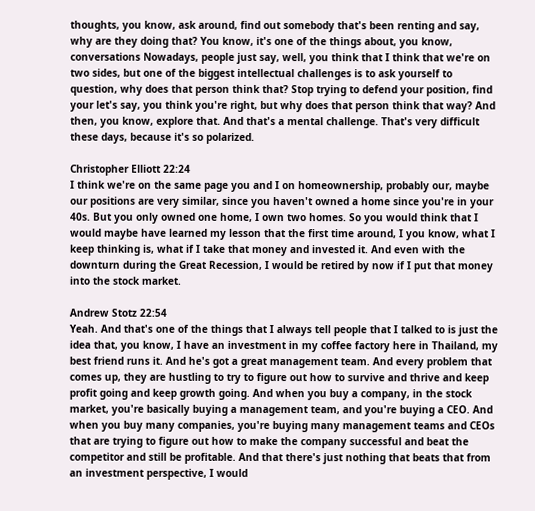thoughts, you know, ask around, find out somebody that's been renting and say, why are they doing that? You know, it's one of the things about, you know, conversations Nowadays, people just say, well, you think that I think that we're on two sides, but one of the biggest intellectual challenges is to ask yourself to question, why does that person think that? Stop trying to defend your position, find your let's say, you think you're right, but why does that person think that way? And then, you know, explore that. And that's a mental challenge. That's very difficult these days, because it's so polarized.

Christopher Elliott 22:24
I think we're on the same page you and I on homeownership, probably our, maybe our positions are very similar, since you haven't owned a home since you're in your 40s. But you only owned one home, I own two homes. So you would think that I would maybe have learned my lesson that the first time around, I you know, what I keep thinking is, what if I take that money and invested it. And even with the downturn during the Great Recession, I would be retired by now if I put that money into the stock market.

Andrew Stotz 22:54
Yeah. And that's one of the things that I always tell people that I talked to is just the idea that, you know, I have an investment in my coffee factory here in Thailand, my best friend runs it. And he's got a great management team. And every problem that comes up, they are hustling to try to figure out how to survive and thrive and keep profit going and keep growth going. And when you buy a company, in the stock market, you're basically buying a management team, and you're buying a CEO. And when you buy many companies, you're buying many management teams and CEOs that are trying to figure out how to make the company successful and beat the competitor and still be profitable. And that there's just nothing that beats that from an investment perspective, I would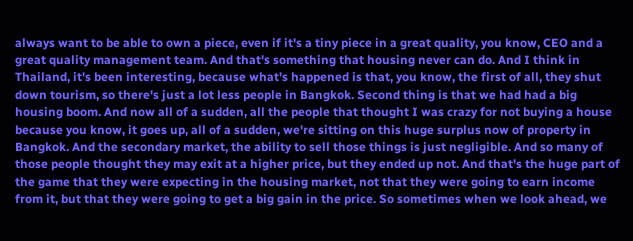always want to be able to own a piece, even if it's a tiny piece in a great quality, you know, CEO and a great quality management team. And that's something that housing never can do. And I think in Thailand, it's been interesting, because what's happened is that, you know, the first of all, they shut down tourism, so there's just a lot less people in Bangkok. Second thing is that we had had a big housing boom. And now all of a sudden, all the people that thought I was crazy for not buying a house because you know, it goes up, all of a sudden, we're sitting on this huge surplus now of property in Bangkok. And the secondary market, the ability to sell those things is just negligible. And so many of those people thought they may exit at a higher price, but they ended up not. And that's the huge part of the game that they were expecting in the housing market, not that they were going to earn income from it, but that they were going to get a big gain in the price. So sometimes when we look ahead, we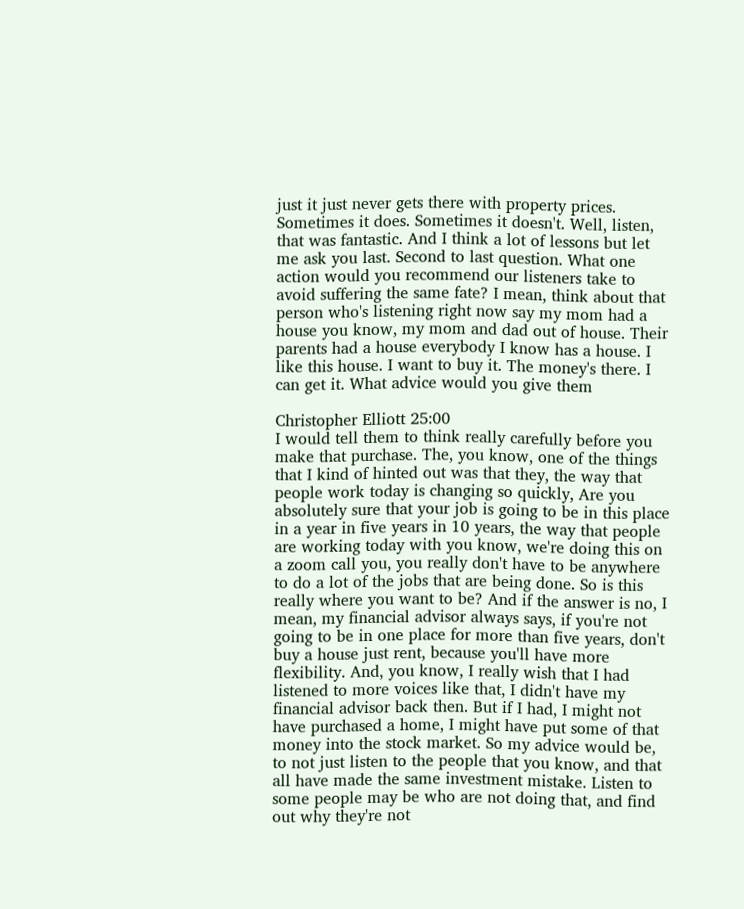just it just never gets there with property prices. Sometimes it does. Sometimes it doesn't. Well, listen, that was fantastic. And I think a lot of lessons but let me ask you last. Second to last question. What one action would you recommend our listeners take to avoid suffering the same fate? I mean, think about that person who's listening right now say my mom had a house you know, my mom and dad out of house. Their parents had a house everybody I know has a house. I like this house. I want to buy it. The money's there. I can get it. What advice would you give them

Christopher Elliott 25:00
I would tell them to think really carefully before you make that purchase. The, you know, one of the things that I kind of hinted out was that they, the way that people work today is changing so quickly, Are you absolutely sure that your job is going to be in this place in a year in five years in 10 years, the way that people are working today with you know, we're doing this on a zoom call you, you really don't have to be anywhere to do a lot of the jobs that are being done. So is this really where you want to be? And if the answer is no, I mean, my financial advisor always says, if you're not going to be in one place for more than five years, don't buy a house just rent, because you'll have more flexibility. And, you know, I really wish that I had listened to more voices like that, I didn't have my financial advisor back then. But if I had, I might not have purchased a home, I might have put some of that money into the stock market. So my advice would be, to not just listen to the people that you know, and that all have made the same investment mistake. Listen to some people may be who are not doing that, and find out why they're not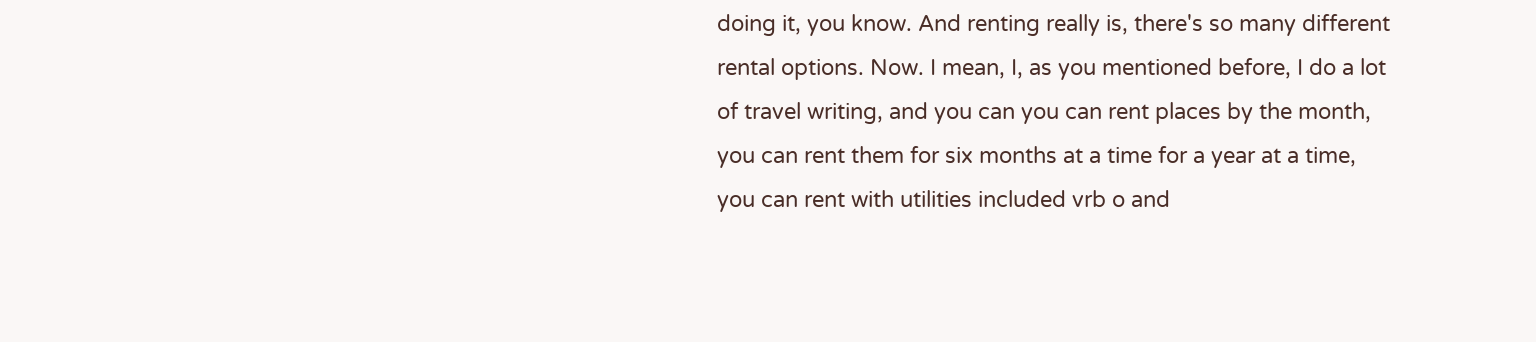doing it, you know. And renting really is, there's so many different rental options. Now. I mean, I, as you mentioned before, I do a lot of travel writing, and you can you can rent places by the month, you can rent them for six months at a time for a year at a time, you can rent with utilities included vrb o and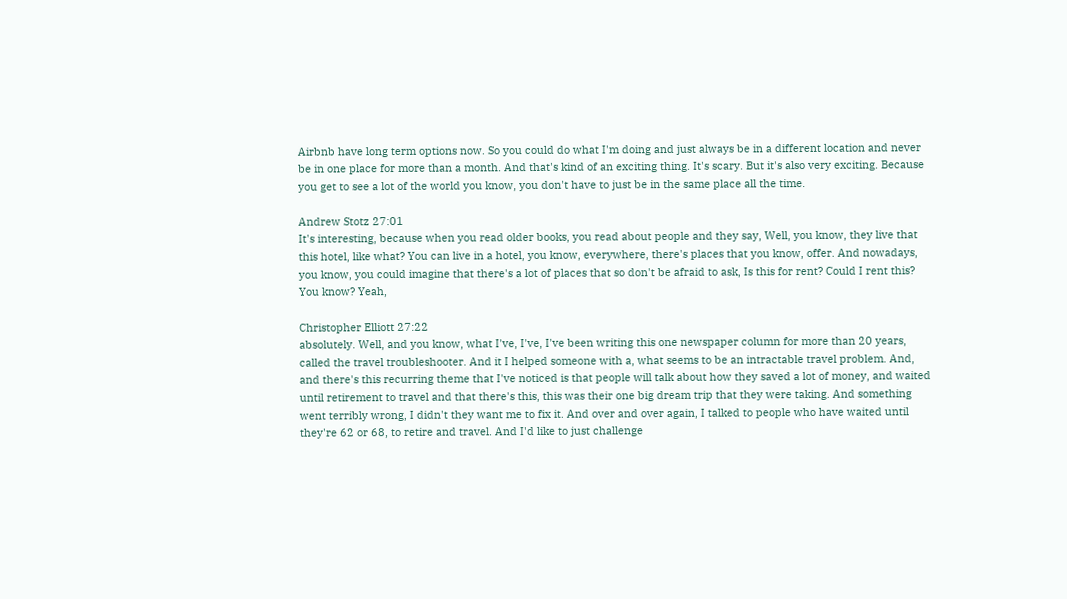Airbnb have long term options now. So you could do what I'm doing and just always be in a different location and never be in one place for more than a month. And that's kind of an exciting thing. It's scary. But it's also very exciting. Because you get to see a lot of the world you know, you don't have to just be in the same place all the time.

Andrew Stotz 27:01
It's interesting, because when you read older books, you read about people and they say, Well, you know, they live that this hotel, like what? You can live in a hotel, you know, everywhere, there's places that you know, offer. And nowadays, you know, you could imagine that there's a lot of places that so don't be afraid to ask, Is this for rent? Could I rent this? You know? Yeah,

Christopher Elliott 27:22
absolutely. Well, and you know, what I've, I've, I've been writing this one newspaper column for more than 20 years, called the travel troubleshooter. And it I helped someone with a, what seems to be an intractable travel problem. And, and there's this recurring theme that I've noticed is that people will talk about how they saved a lot of money, and waited until retirement to travel and that there's this, this was their one big dream trip that they were taking. And something went terribly wrong, I didn't they want me to fix it. And over and over again, I talked to people who have waited until they're 62 or 68, to retire and travel. And I'd like to just challenge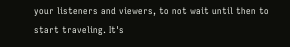your listeners and viewers, to not wait until then to start traveling. It's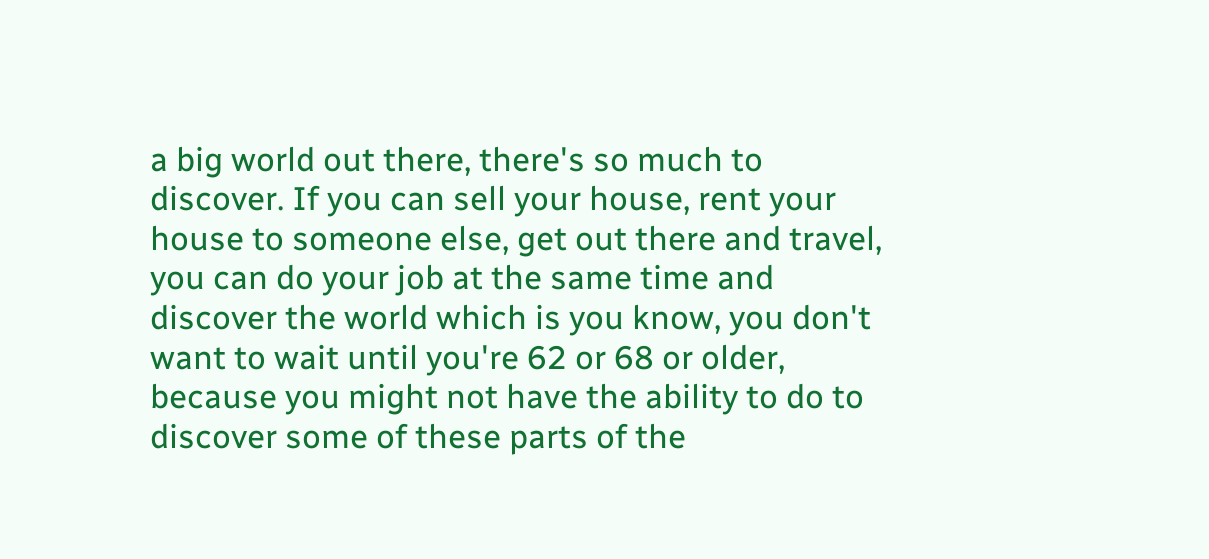a big world out there, there's so much to discover. If you can sell your house, rent your house to someone else, get out there and travel, you can do your job at the same time and discover the world which is you know, you don't want to wait until you're 62 or 68 or older, because you might not have the ability to do to discover some of these parts of the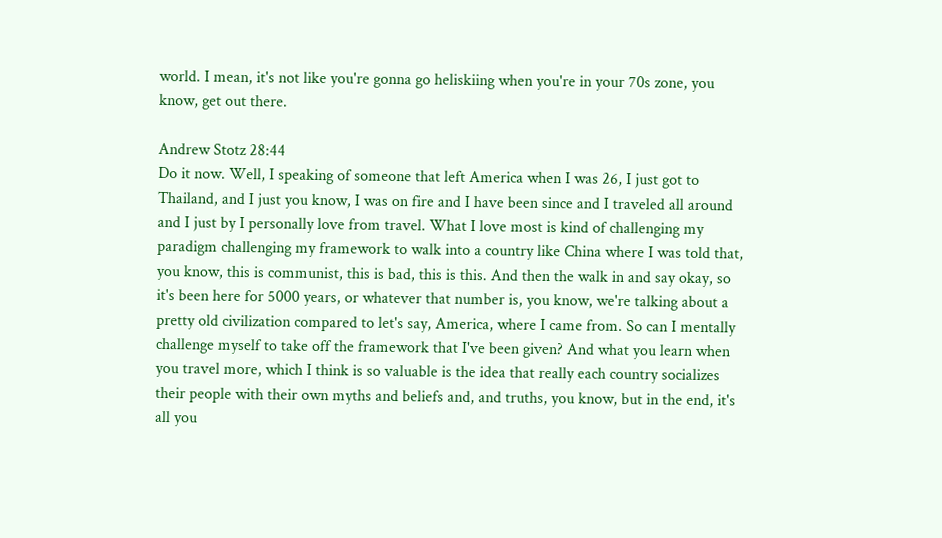world. I mean, it's not like you're gonna go heliskiing when you're in your 70s zone, you know, get out there.

Andrew Stotz 28:44
Do it now. Well, I speaking of someone that left America when I was 26, I just got to Thailand, and I just you know, I was on fire and I have been since and I traveled all around and I just by I personally love from travel. What I love most is kind of challenging my paradigm challenging my framework to walk into a country like China where I was told that, you know, this is communist, this is bad, this is this. And then the walk in and say okay, so it's been here for 5000 years, or whatever that number is, you know, we're talking about a pretty old civilization compared to let's say, America, where I came from. So can I mentally challenge myself to take off the framework that I've been given? And what you learn when you travel more, which I think is so valuable is the idea that really each country socializes their people with their own myths and beliefs and, and truths, you know, but in the end, it's all you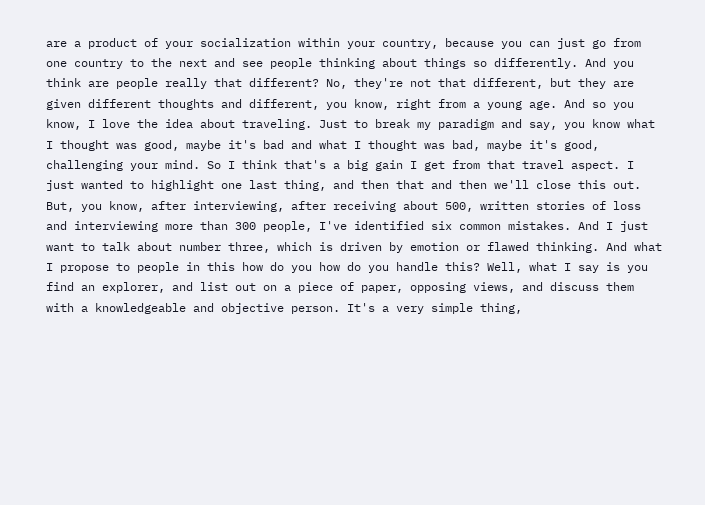are a product of your socialization within your country, because you can just go from one country to the next and see people thinking about things so differently. And you think are people really that different? No, they're not that different, but they are given different thoughts and different, you know, right from a young age. And so you know, I love the idea about traveling. Just to break my paradigm and say, you know what I thought was good, maybe it's bad and what I thought was bad, maybe it's good, challenging your mind. So I think that's a big gain I get from that travel aspect. I just wanted to highlight one last thing, and then that and then we'll close this out. But, you know, after interviewing, after receiving about 500, written stories of loss and interviewing more than 300 people, I've identified six common mistakes. And I just want to talk about number three, which is driven by emotion or flawed thinking. And what I propose to people in this how do you how do you handle this? Well, what I say is you find an explorer, and list out on a piece of paper, opposing views, and discuss them with a knowledgeable and objective person. It's a very simple thing,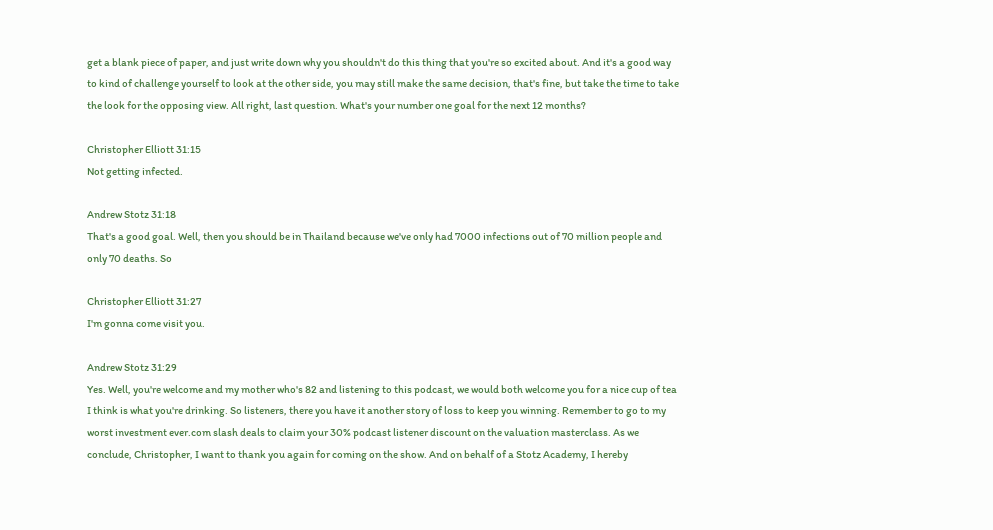get a blank piece of paper, and just write down why you shouldn't do this thing that you're so excited about. And it's a good way to kind of challenge yourself to look at the other side, you may still make the same decision, that's fine, but take the time to take the look for the opposing view. All right, last question. What's your number one goal for the next 12 months?

Christopher Elliott 31:15
Not getting infected.

Andrew Stotz 31:18
That's a good goal. Well, then you should be in Thailand because we've only had 7000 infections out of 70 million people and only 70 deaths. So

Christopher Elliott 31:27
I'm gonna come visit you.

Andrew Stotz 31:29
Yes. Well, you're welcome and my mother who's 82 and listening to this podcast, we would both welcome you for a nice cup of tea I think is what you're drinking. So listeners, there you have it another story of loss to keep you winning. Remember to go to my worst investment ever.com slash deals to claim your 30% podcast listener discount on the valuation masterclass. As we conclude, Christopher, I want to thank you again for coming on the show. And on behalf of a Stotz Academy, I hereby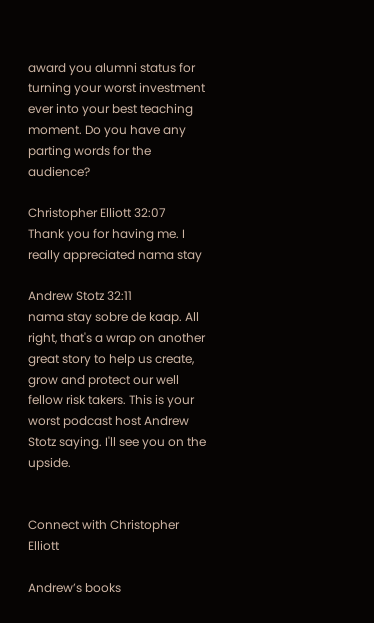award you alumni status for turning your worst investment ever into your best teaching moment. Do you have any parting words for the audience?

Christopher Elliott 32:07
Thank you for having me. I really appreciated nama stay

Andrew Stotz 32:11
nama stay sobre de kaap. All right, that's a wrap on another great story to help us create, grow and protect our well fellow risk takers. This is your worst podcast host Andrew Stotz saying. I'll see you on the upside.


Connect with Christopher Elliott

Andrew’s books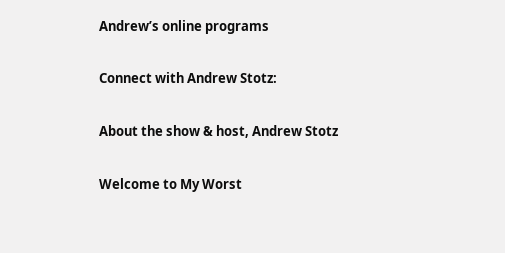Andrew’s online programs

Connect with Andrew Stotz:

About the show & host, Andrew Stotz

Welcome to My Worst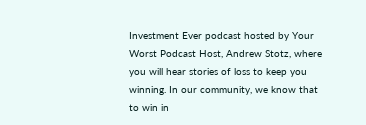Investment Ever podcast hosted by Your Worst Podcast Host, Andrew Stotz, where you will hear stories of loss to keep you winning. In our community, we know that to win in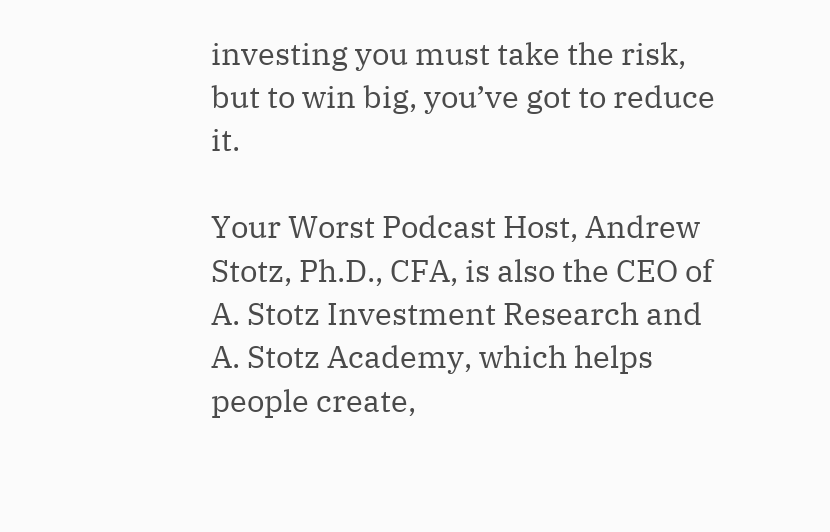investing you must take the risk, but to win big, you’ve got to reduce it.

Your Worst Podcast Host, Andrew Stotz, Ph.D., CFA, is also the CEO of A. Stotz Investment Research and A. Stotz Academy, which helps people create,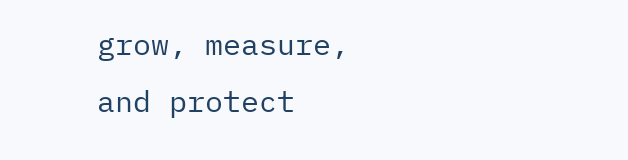grow, measure, and protect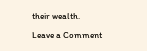their wealth.

Leave a Comment